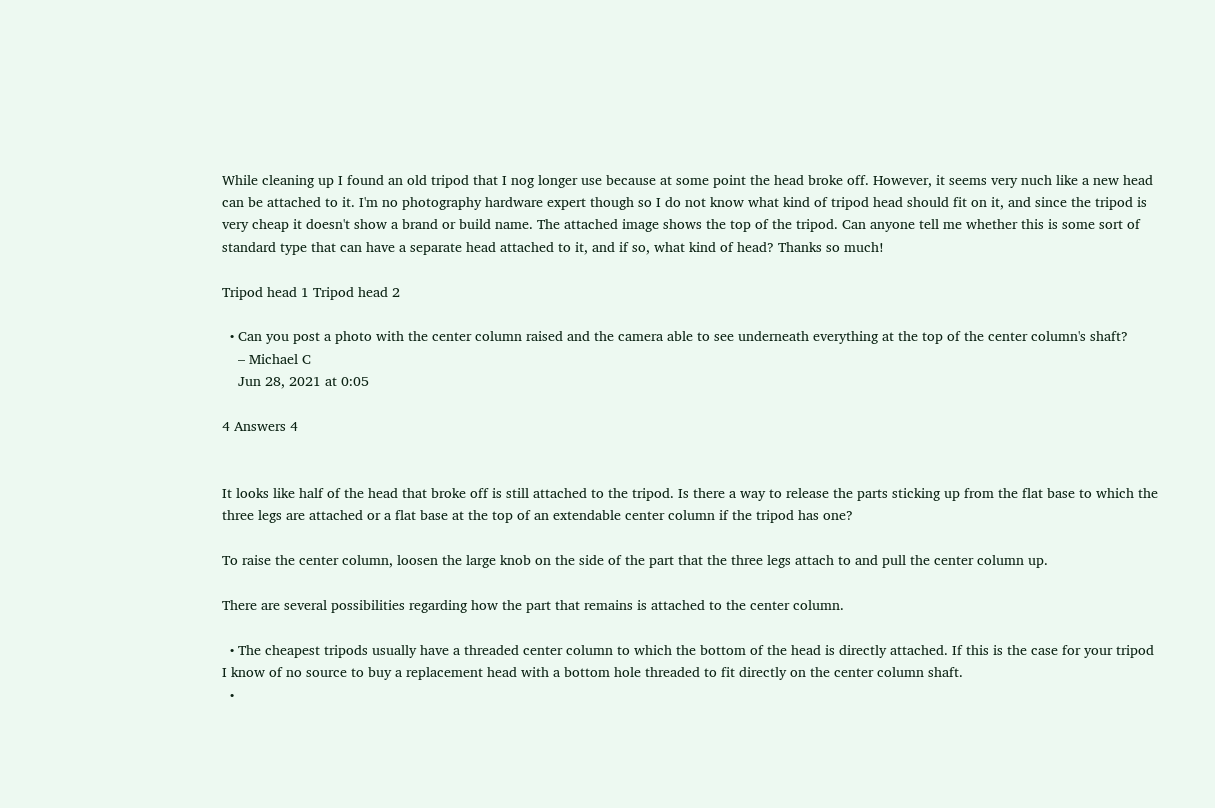While cleaning up I found an old tripod that I nog longer use because at some point the head broke off. However, it seems very nuch like a new head can be attached to it. I'm no photography hardware expert though so I do not know what kind of tripod head should fit on it, and since the tripod is very cheap it doesn't show a brand or build name. The attached image shows the top of the tripod. Can anyone tell me whether this is some sort of standard type that can have a separate head attached to it, and if so, what kind of head? Thanks so much!

Tripod head 1 Tripod head 2

  • Can you post a photo with the center column raised and the camera able to see underneath everything at the top of the center column's shaft?
    – Michael C
    Jun 28, 2021 at 0:05

4 Answers 4


It looks like half of the head that broke off is still attached to the tripod. Is there a way to release the parts sticking up from the flat base to which the three legs are attached or a flat base at the top of an extendable center column if the tripod has one?

To raise the center column, loosen the large knob on the side of the part that the three legs attach to and pull the center column up.

There are several possibilities regarding how the part that remains is attached to the center column.

  • The cheapest tripods usually have a threaded center column to which the bottom of the head is directly attached. If this is the case for your tripod I know of no source to buy a replacement head with a bottom hole threaded to fit directly on the center column shaft.
  •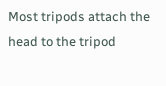Most tripods attach the head to the tripod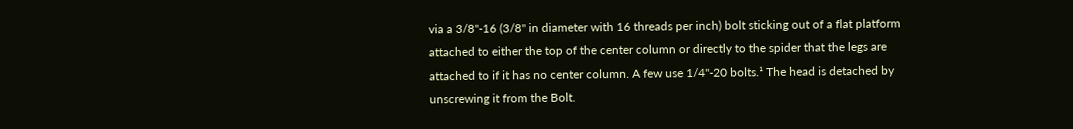via a 3/8"-16 (3/8" in diameter with 16 threads per inch) bolt sticking out of a flat platform attached to either the top of the center column or directly to the spider that the legs are attached to if it has no center column. A few use 1/4"-20 bolts.¹ The head is detached by unscrewing it from the Bolt.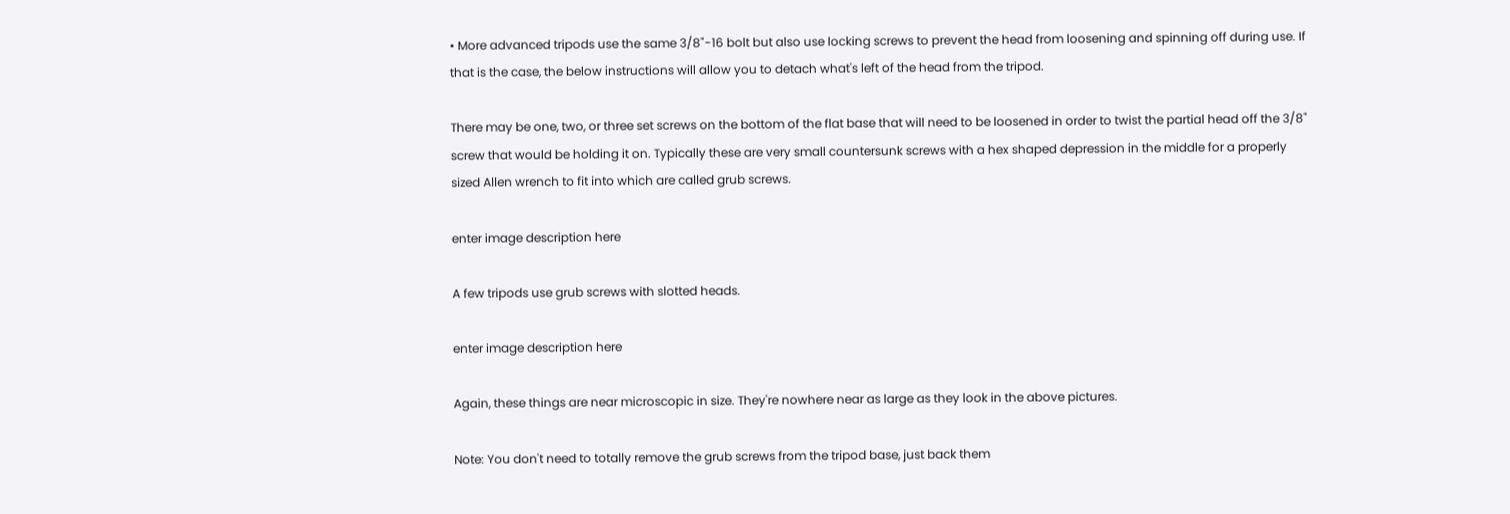• More advanced tripods use the same 3/8"-16 bolt but also use locking screws to prevent the head from loosening and spinning off during use. If that is the case, the below instructions will allow you to detach what's left of the head from the tripod.

There may be one, two, or three set screws on the bottom of the flat base that will need to be loosened in order to twist the partial head off the 3/8" screw that would be holding it on. Typically these are very small countersunk screws with a hex shaped depression in the middle for a properly sized Allen wrench to fit into which are called grub screws.

enter image description here

A few tripods use grub screws with slotted heads.

enter image description here

Again, these things are near microscopic in size. They're nowhere near as large as they look in the above pictures.

Note: You don't need to totally remove the grub screws from the tripod base, just back them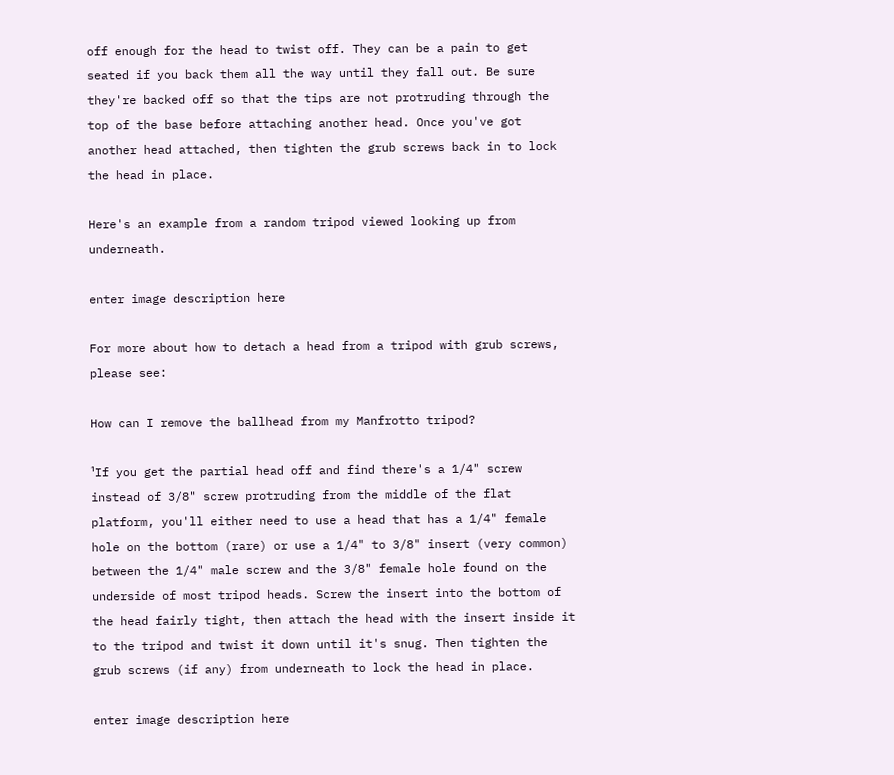off enough for the head to twist off. They can be a pain to get seated if you back them all the way until they fall out. Be sure they're backed off so that the tips are not protruding through the top of the base before attaching another head. Once you've got another head attached, then tighten the grub screws back in to lock the head in place.

Here's an example from a random tripod viewed looking up from underneath.

enter image description here

For more about how to detach a head from a tripod with grub screws, please see:

How can I remove the ballhead from my Manfrotto tripod?

¹If you get the partial head off and find there's a 1/4" screw instead of 3/8" screw protruding from the middle of the flat platform, you'll either need to use a head that has a 1/4" female hole on the bottom (rare) or use a 1/4" to 3/8" insert (very common) between the 1/4" male screw and the 3/8" female hole found on the underside of most tripod heads. Screw the insert into the bottom of the head fairly tight, then attach the head with the insert inside it to the tripod and twist it down until it's snug. Then tighten the grub screws (if any) from underneath to lock the head in place.

enter image description here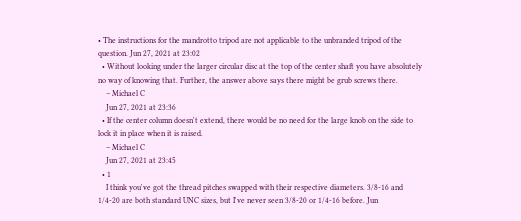• The instructions for the mandrotto tripod are not applicable to the unbranded tripod of the question. Jun 27, 2021 at 23:02
  • Without looking under the larger circular disc at the top of the center shaft you have absolutely no way of knowing that. Further, the answer above says there might be grub screws there.
    – Michael C
    Jun 27, 2021 at 23:36
  • If the center column doesn't extend, there would be no need for the large knob on the side to lock it in place when it is raised.
    – Michael C
    Jun 27, 2021 at 23:45
  • 1
    I think you've got the thread pitches swapped with their respective diameters. 3/8-16 and 1/4-20 are both standard UNC sizes, but I've never seen 3/8-20 or 1/4-16 before. Jun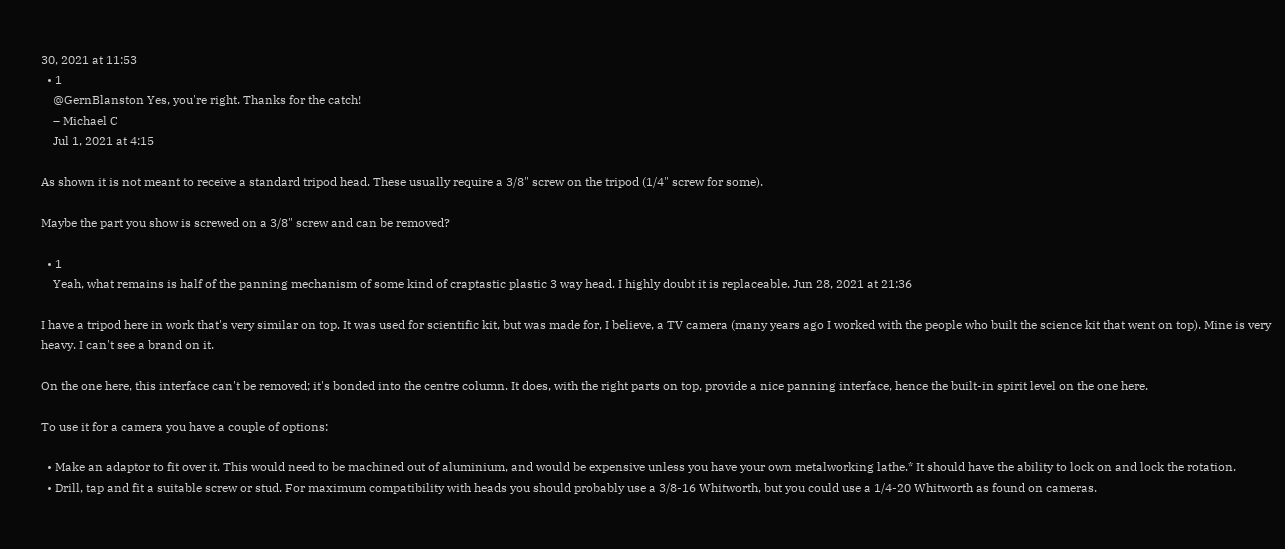30, 2021 at 11:53
  • 1
    @GernBlanston Yes, you're right. Thanks for the catch!
    – Michael C
    Jul 1, 2021 at 4:15

As shown it is not meant to receive a standard tripod head. These usually require a 3/8" screw on the tripod (1/4" screw for some).

Maybe the part you show is screwed on a 3/8" screw and can be removed?

  • 1
    Yeah, what remains is half of the panning mechanism of some kind of craptastic plastic 3 way head. I highly doubt it is replaceable. Jun 28, 2021 at 21:36

I have a tripod here in work that's very similar on top. It was used for scientific kit, but was made for, I believe, a TV camera (many years ago I worked with the people who built the science kit that went on top). Mine is very heavy. I can't see a brand on it.

On the one here, this interface can't be removed; it's bonded into the centre column. It does, with the right parts on top, provide a nice panning interface, hence the built-in spirit level on the one here.

To use it for a camera you have a couple of options:

  • Make an adaptor to fit over it. This would need to be machined out of aluminium, and would be expensive unless you have your own metalworking lathe.* It should have the ability to lock on and lock the rotation.
  • Drill, tap and fit a suitable screw or stud. For maximum compatibility with heads you should probably use a 3/8-16 Whitworth, but you could use a 1/4-20 Whitworth as found on cameras.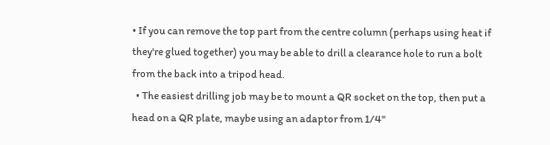• If you can remove the top part from the centre column (perhaps using heat if they're glued together) you may be able to drill a clearance hole to run a bolt from the back into a tripod head.
  • The easiest drilling job may be to mount a QR socket on the top, then put a head on a QR plate, maybe using an adaptor from 1/4"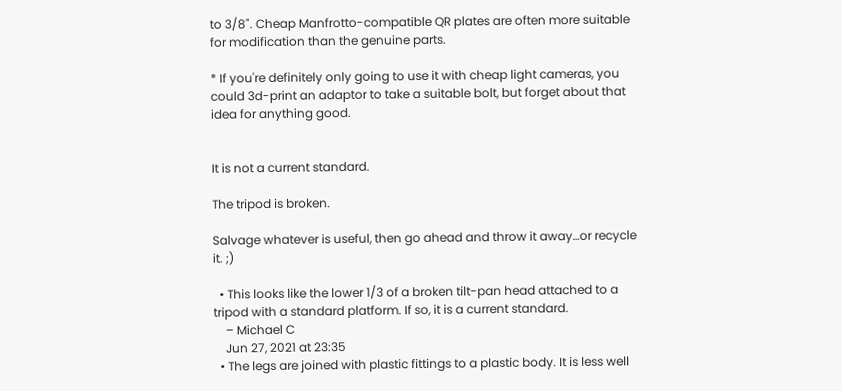to 3/8". Cheap Manfrotto-compatible QR plates are often more suitable for modification than the genuine parts.

* If you're definitely only going to use it with cheap light cameras, you could 3d-print an adaptor to take a suitable bolt, but forget about that idea for anything good.


It is not a current standard.

The tripod is broken.

Salvage whatever is useful, then go ahead and throw it away…or recycle it. ;)

  • This looks like the lower 1/3 of a broken tilt-pan head attached to a tripod with a standard platform. If so, it is a current standard.
    – Michael C
    Jun 27, 2021 at 23:35
  • The legs are joined with plastic fittings to a plastic body. It is less well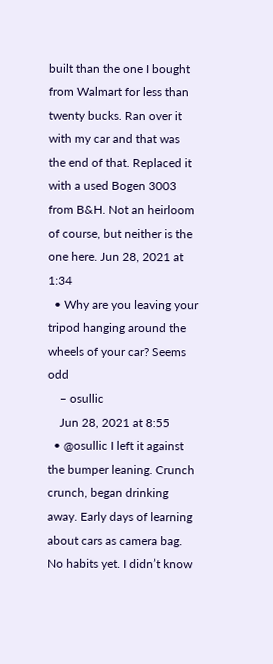built than the one I bought from Walmart for less than twenty bucks. Ran over it with my car and that was the end of that. Replaced it with a used Bogen 3003 from B&H. Not an heirloom of course, but neither is the one here. Jun 28, 2021 at 1:34
  • Why are you leaving your tripod hanging around the wheels of your car? Seems odd
    – osullic
    Jun 28, 2021 at 8:55
  • @osullic I left it against the bumper leaning. Crunch crunch, began drinking away. Early days of learning about cars as camera bag. No habits yet. I didn’t know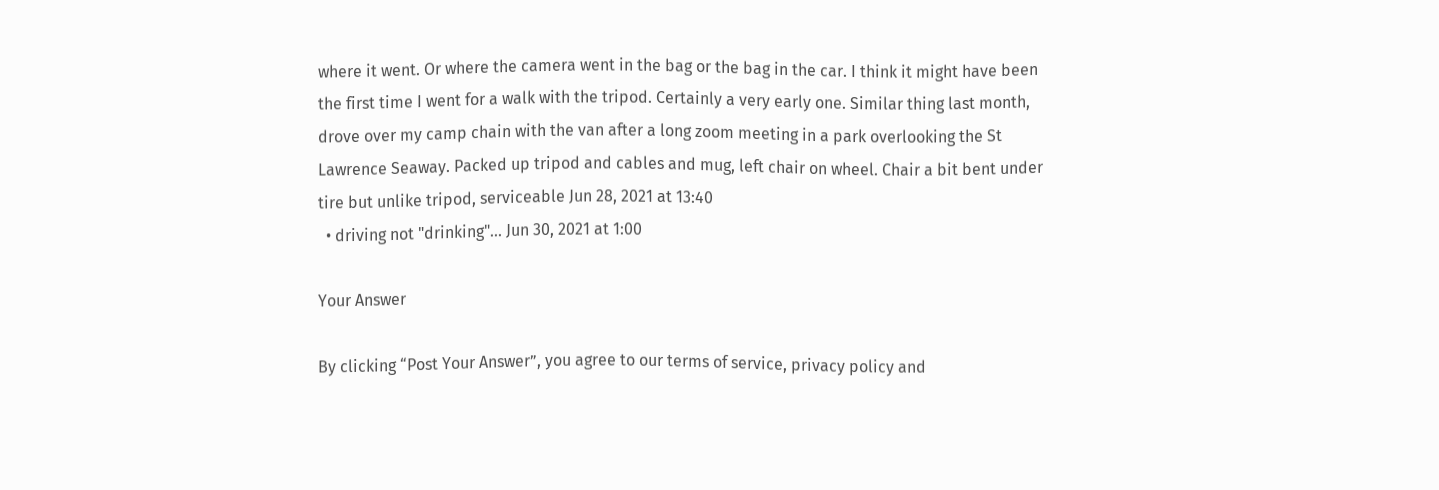where it went. Or where the camera went in the bag or the bag in the car. I think it might have been the first time I went for a walk with the tripod. Certainly a very early one. Similar thing last month, drove over my camp chain with the van after a long zoom meeting in a park overlooking the St Lawrence Seaway. Packed up tripod and cables and mug, left chair on wheel. Chair a bit bent under tire but unlike tripod, serviceable Jun 28, 2021 at 13:40
  • driving not "drinking"... Jun 30, 2021 at 1:00

Your Answer

By clicking “Post Your Answer”, you agree to our terms of service, privacy policy and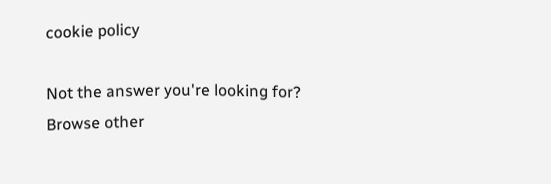cookie policy

Not the answer you're looking for? Browse other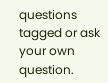questions tagged or ask your own question.